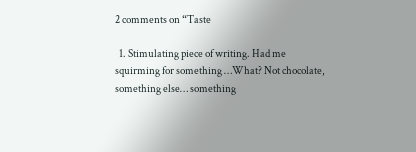2 comments on “Taste

  1. Stimulating piece of writing. Had me squirming for something …What? Not chocolate, something else… something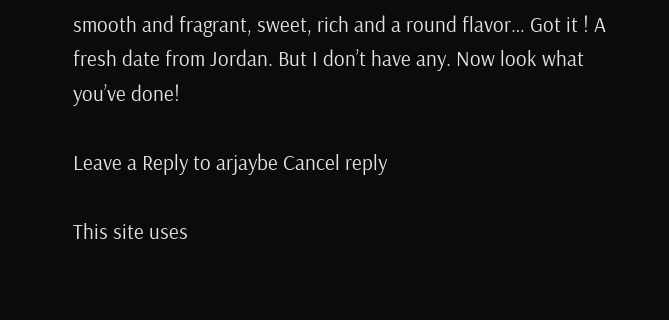smooth and fragrant, sweet, rich and a round flavor… Got it ! A fresh date from Jordan. But I don’t have any. Now look what you’ve done!

Leave a Reply to arjaybe Cancel reply

This site uses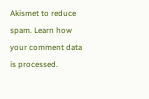Akismet to reduce spam. Learn how your comment data is processed.